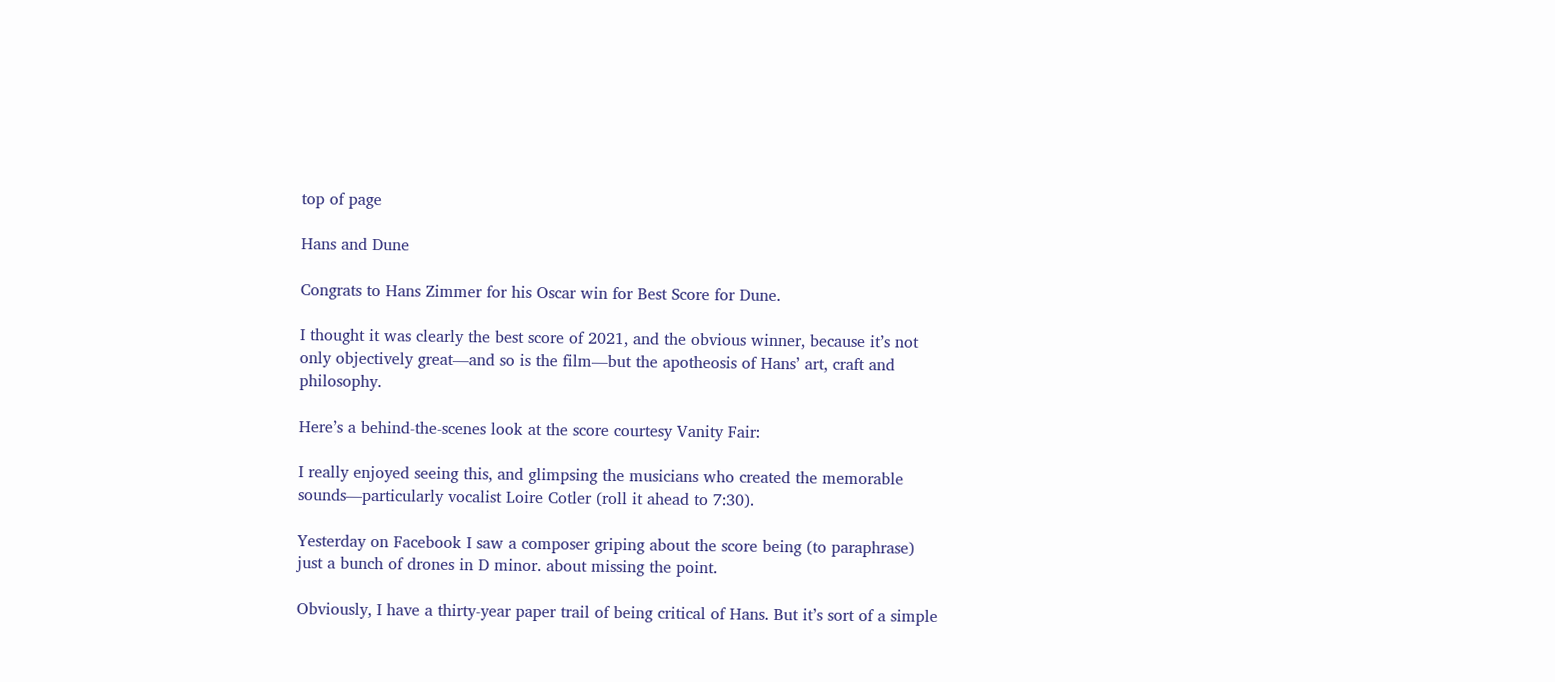top of page

Hans and Dune

Congrats to Hans Zimmer for his Oscar win for Best Score for Dune.

I thought it was clearly the best score of 2021, and the obvious winner, because it’s not only objectively great—and so is the film—but the apotheosis of Hans’ art, craft and philosophy.

Here’s a behind-the-scenes look at the score courtesy Vanity Fair:

I really enjoyed seeing this, and glimpsing the musicians who created the memorable sounds—particularly vocalist Loire Cotler (roll it ahead to 7:30).

Yesterday on Facebook I saw a composer griping about the score being (to paraphrase) just a bunch of drones in D minor. about missing the point.

Obviously, I have a thirty-year paper trail of being critical of Hans. But it’s sort of a simple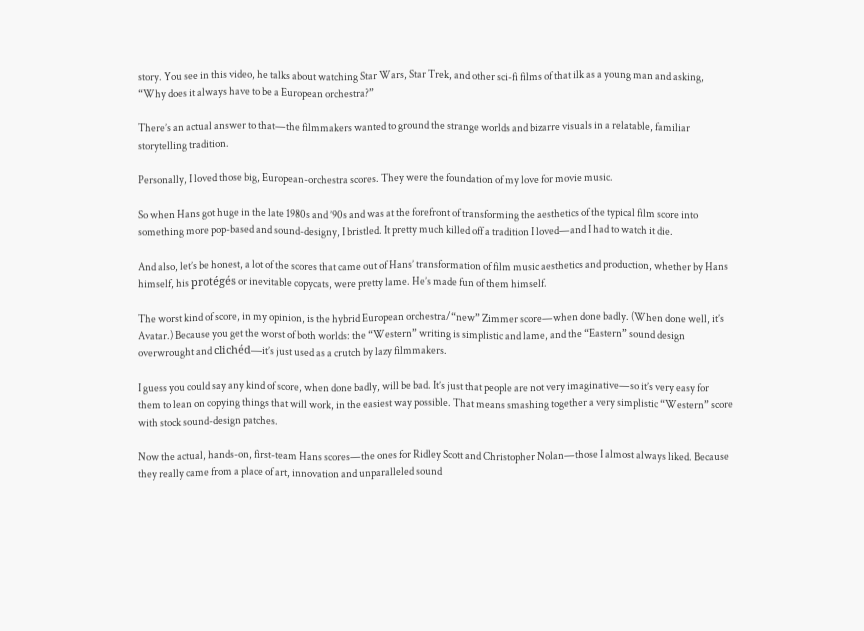story. You see in this video, he talks about watching Star Wars, Star Trek, and other sci-fi films of that ilk as a young man and asking, “Why does it always have to be a European orchestra?”

There’s an actual answer to that—the filmmakers wanted to ground the strange worlds and bizarre visuals in a relatable, familiar storytelling tradition.

Personally, I loved those big, European-orchestra scores. They were the foundation of my love for movie music.

So when Hans got huge in the late 1980s and ’90s and was at the forefront of transforming the aesthetics of the typical film score into something more pop-based and sound-designy, I bristled. It pretty much killed off a tradition I loved—and I had to watch it die.

And also, let’s be honest, a lot of the scores that came out of Hans’ transformation of film music aesthetics and production, whether by Hans himself, his protégés or inevitable copycats, were pretty lame. He’s made fun of them himself.

The worst kind of score, in my opinion, is the hybrid European orchestra/“new” Zimmer score—when done badly. (When done well, it’s Avatar.) Because you get the worst of both worlds: the “Western” writing is simplistic and lame, and the “Eastern” sound design overwrought and clichéd—it’s just used as a crutch by lazy filmmakers.

I guess you could say any kind of score, when done badly, will be bad. It’s just that people are not very imaginative—so it’s very easy for them to lean on copying things that will work, in the easiest way possible. That means smashing together a very simplistic “Western” score with stock sound-design patches.

Now the actual, hands-on, first-team Hans scores—the ones for Ridley Scott and Christopher Nolan—those I almost always liked. Because they really came from a place of art, innovation and unparalleled sound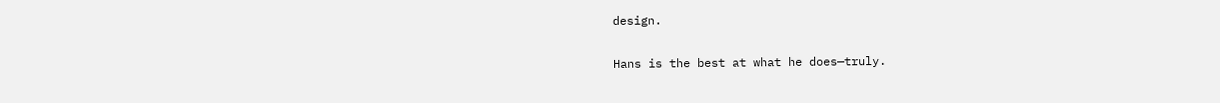design.

Hans is the best at what he does—truly.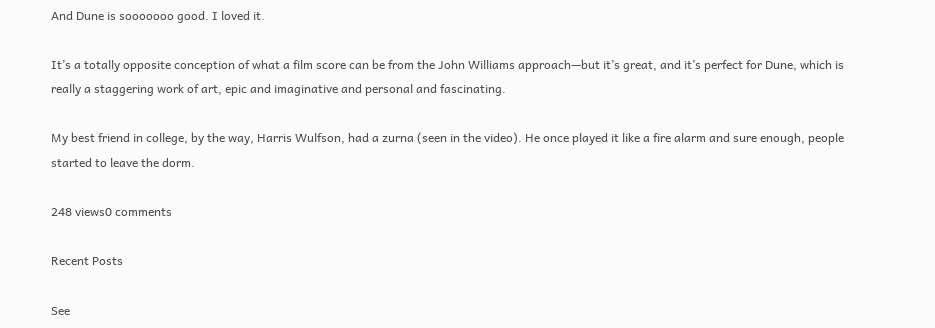And Dune is sooooooo good. I loved it.

It’s a totally opposite conception of what a film score can be from the John Williams approach—but it’s great, and it’s perfect for Dune, which is really a staggering work of art, epic and imaginative and personal and fascinating.

My best friend in college, by the way, Harris Wulfson, had a zurna (seen in the video). He once played it like a fire alarm and sure enough, people started to leave the dorm.

248 views0 comments

Recent Posts

See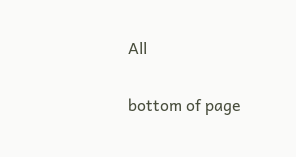All


bottom of page